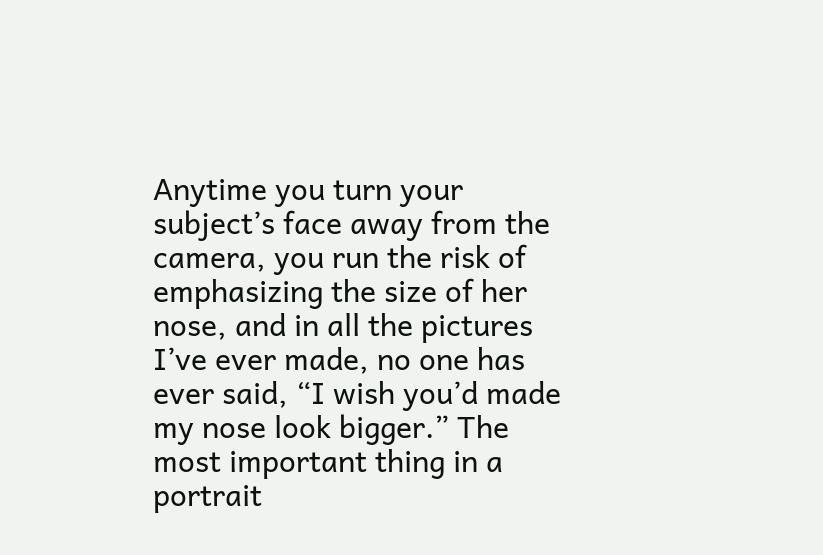Anytime you turn your subject’s face away from the camera, you run the risk of emphasizing the size of her nose, and in all the pictures I’ve ever made, no one has ever said, “I wish you’d made my nose look bigger.” The most important thing in a portrait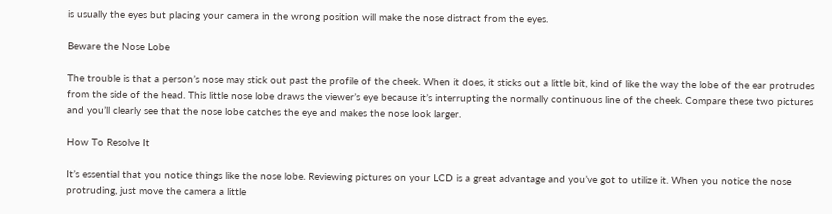is usually the eyes but placing your camera in the wrong position will make the nose distract from the eyes.

Beware the Nose Lobe

The trouble is that a person’s nose may stick out past the profile of the cheek. When it does, it sticks out a little bit, kind of like the way the lobe of the ear protrudes from the side of the head. This little nose lobe draws the viewer’s eye because it’s interrupting the normally continuous line of the cheek. Compare these two pictures and you’ll clearly see that the nose lobe catches the eye and makes the nose look larger.

How To Resolve It

It’s essential that you notice things like the nose lobe. Reviewing pictures on your LCD is a great advantage and you’ve got to utilize it. When you notice the nose protruding, just move the camera a little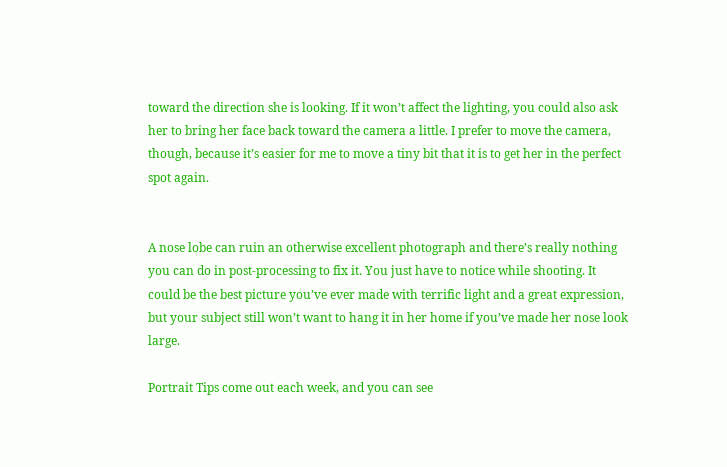toward the direction she is looking. If it won’t affect the lighting, you could also ask her to bring her face back toward the camera a little. I prefer to move the camera, though, because it’s easier for me to move a tiny bit that it is to get her in the perfect spot again.


A nose lobe can ruin an otherwise excellent photograph and there’s really nothing you can do in post-processing to fix it. You just have to notice while shooting. It could be the best picture you’ve ever made with terrific light and a great expression, but your subject still won’t want to hang it in her home if you’ve made her nose look large.

Portrait Tips come out each week, and you can see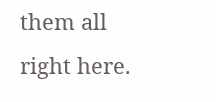them all right here.